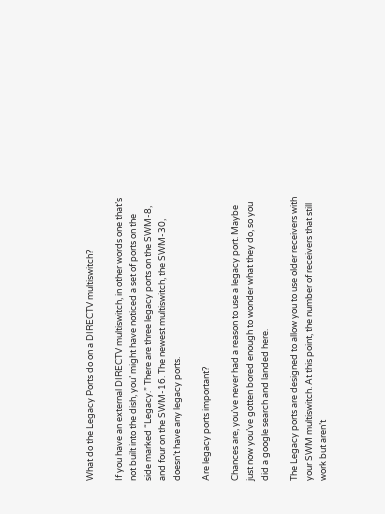What do the Legacy Ports do on a DIRECTV multiswitch?

If you have an external DIRECTV multiswitch, in other words one that’s not built into the dish, you’ might have noticed a set of ports on the side marked “Legacy.” There are three legacy ports on the SWM-8, and four on the SWM-16. The newest multiswitch, the SWM-30, doesn’t have any legacy ports.

Are legacy ports important?

Chances are, you’ve never had a reason to use a legacy port. Maybe just now you’ve gotten bored enough to wonder what they do, so you did a google search and landed here.

The Legacy ports are designed to allow you to use older receivers with your SWM multiswitch. At this point, the number of receivers that still work but aren’t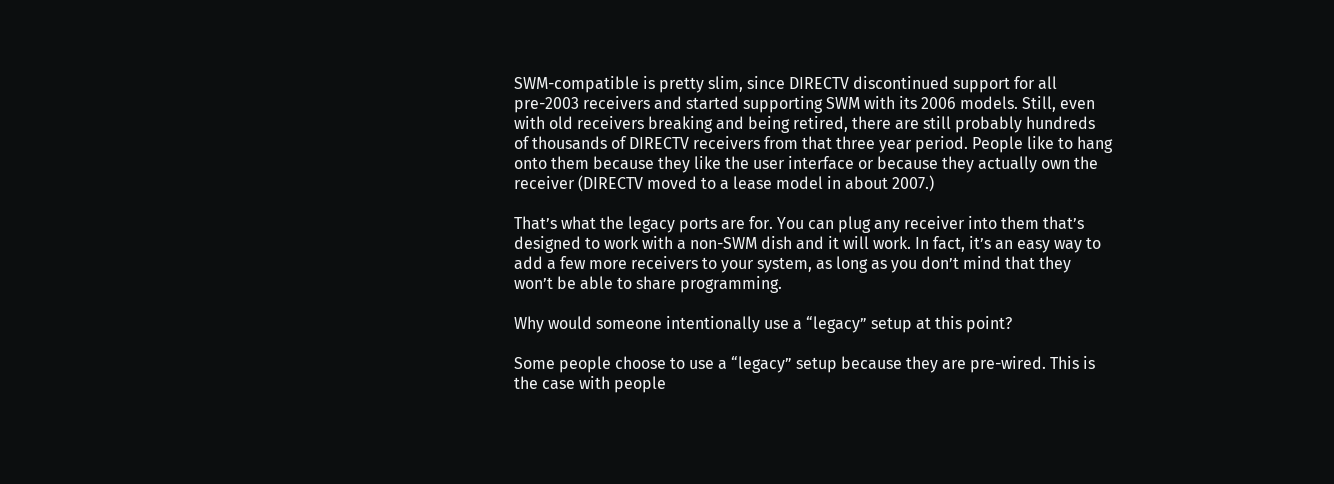SWM-compatible is pretty slim, since DIRECTV discontinued support for all pre-2003 receivers and started supporting SWM with its 2006 models. Still, even with old receivers breaking and being retired, there are still probably hundreds of thousands of DIRECTV receivers from that three year period. People like to hang onto them because they like the user interface or because they actually own the receiver (DIRECTV moved to a lease model in about 2007.)

That’s what the legacy ports are for. You can plug any receiver into them that’s designed to work with a non-SWM dish and it will work. In fact, it’s an easy way to add a few more receivers to your system, as long as you don’t mind that they won’t be able to share programming.

Why would someone intentionally use a “legacy” setup at this point?

Some people choose to use a “legacy” setup because they are pre-wired. This is the case with people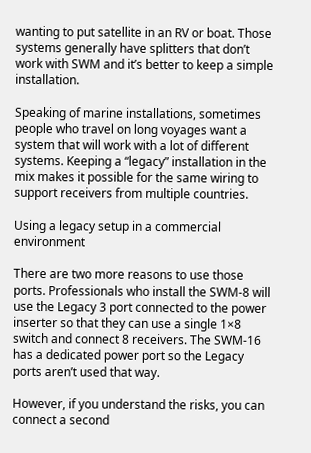wanting to put satellite in an RV or boat. Those systems generally have splitters that don’t work with SWM and it’s better to keep a simple installation.

Speaking of marine installations, sometimes people who travel on long voyages want a system that will work with a lot of different systems. Keeping a “legacy” installation in the mix makes it possible for the same wiring to support receivers from multiple countries.

Using a legacy setup in a commercial environment

There are two more reasons to use those ports. Professionals who install the SWM-8 will use the Legacy 3 port connected to the power inserter so that they can use a single 1×8 switch and connect 8 receivers. The SWM-16 has a dedicated power port so the Legacy ports aren’t used that way.

However, if you understand the risks, you can connect a second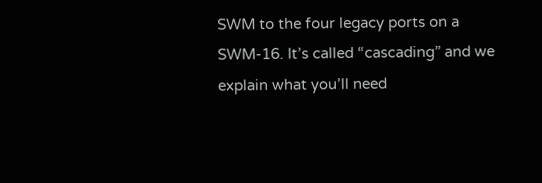SWM to the four legacy ports on a SWM-16. It’s called “cascading” and we explain what you’ll need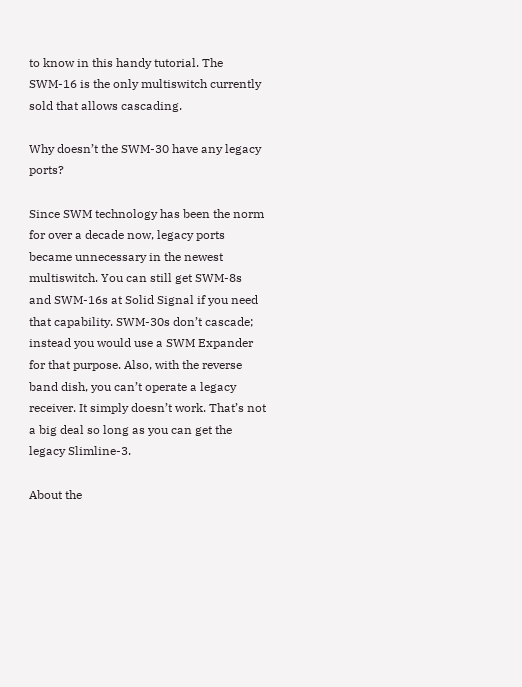to know in this handy tutorial. The SWM-16 is the only multiswitch currently sold that allows cascading.

Why doesn’t the SWM-30 have any legacy ports?

Since SWM technology has been the norm for over a decade now, legacy ports became unnecessary in the newest multiswitch. You can still get SWM-8s and SWM-16s at Solid Signal if you need that capability. SWM-30s don’t cascade; instead you would use a SWM Expander for that purpose. Also, with the reverse band dish, you can’t operate a legacy receiver. It simply doesn’t work. That’s not a big deal so long as you can get the legacy Slimline-3.

About the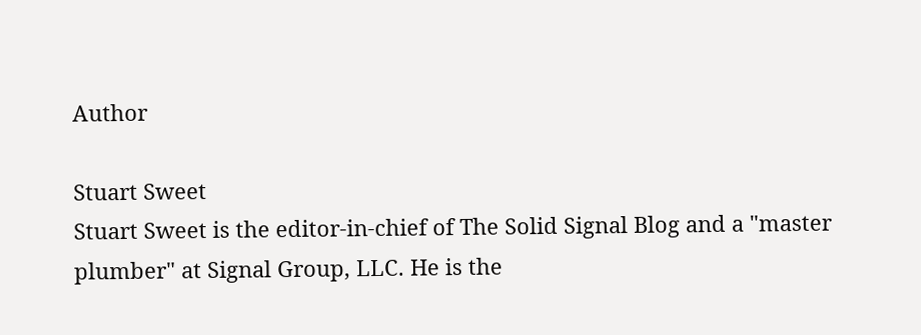Author

Stuart Sweet
Stuart Sweet is the editor-in-chief of The Solid Signal Blog and a "master plumber" at Signal Group, LLC. He is the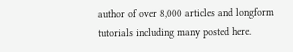author of over 8,000 articles and longform tutorials including many posted here.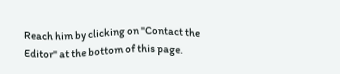Reach him by clicking on "Contact the Editor" at the bottom of this page.